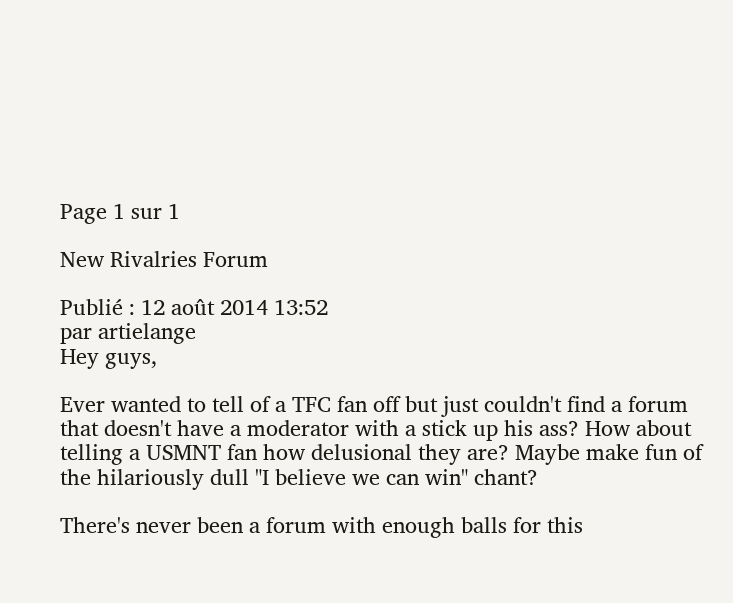Page 1 sur 1

New Rivalries Forum

Publié : 12 août 2014 13:52
par artielange
Hey guys,

Ever wanted to tell of a TFC fan off but just couldn't find a forum that doesn't have a moderator with a stick up his ass? How about telling a USMNT fan how delusional they are? Maybe make fun of the hilariously dull "I believe we can win" chant?

There's never been a forum with enough balls for this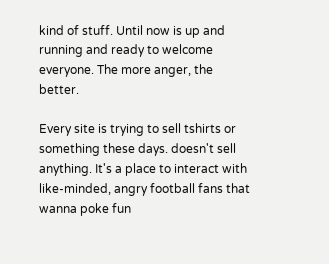kind of stuff. Until now is up and running and ready to welcome everyone. The more anger, the better.

Every site is trying to sell tshirts or something these days. doesn't sell anything. It's a place to interact with like-minded, angry football fans that wanna poke fun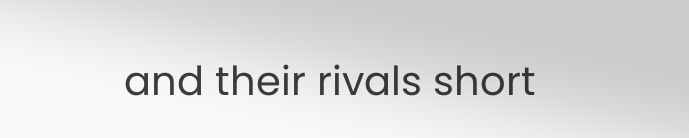and their rivals short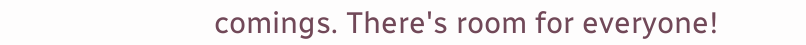comings. There's room for everyone!